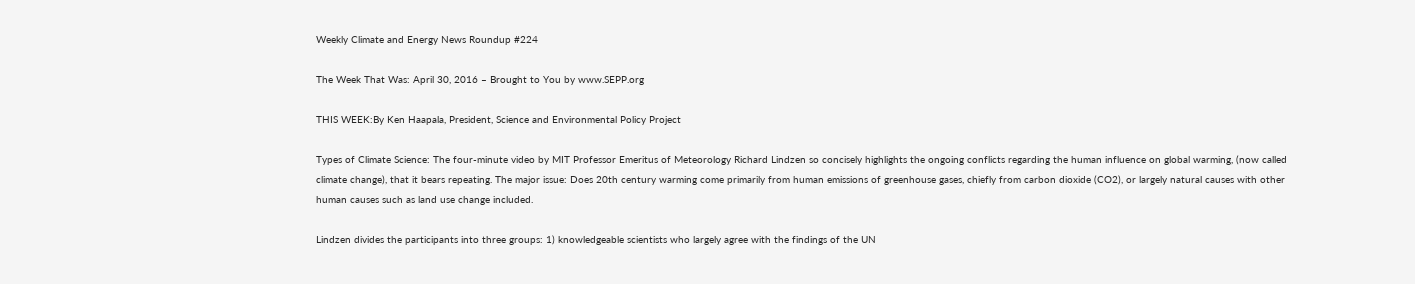Weekly Climate and Energy News Roundup #224

The Week That Was: April 30, 2016 – Brought to You by www.SEPP.org

THIS WEEK:By Ken Haapala, President, Science and Environmental Policy Project

Types of Climate Science: The four-minute video by MIT Professor Emeritus of Meteorology Richard Lindzen so concisely highlights the ongoing conflicts regarding the human influence on global warming, (now called climate change), that it bears repeating. The major issue: Does 20th century warming come primarily from human emissions of greenhouse gases, chiefly from carbon dioxide (CO2), or largely natural causes with other human causes such as land use change included.

Lindzen divides the participants into three groups: 1) knowledgeable scientists who largely agree with the findings of the UN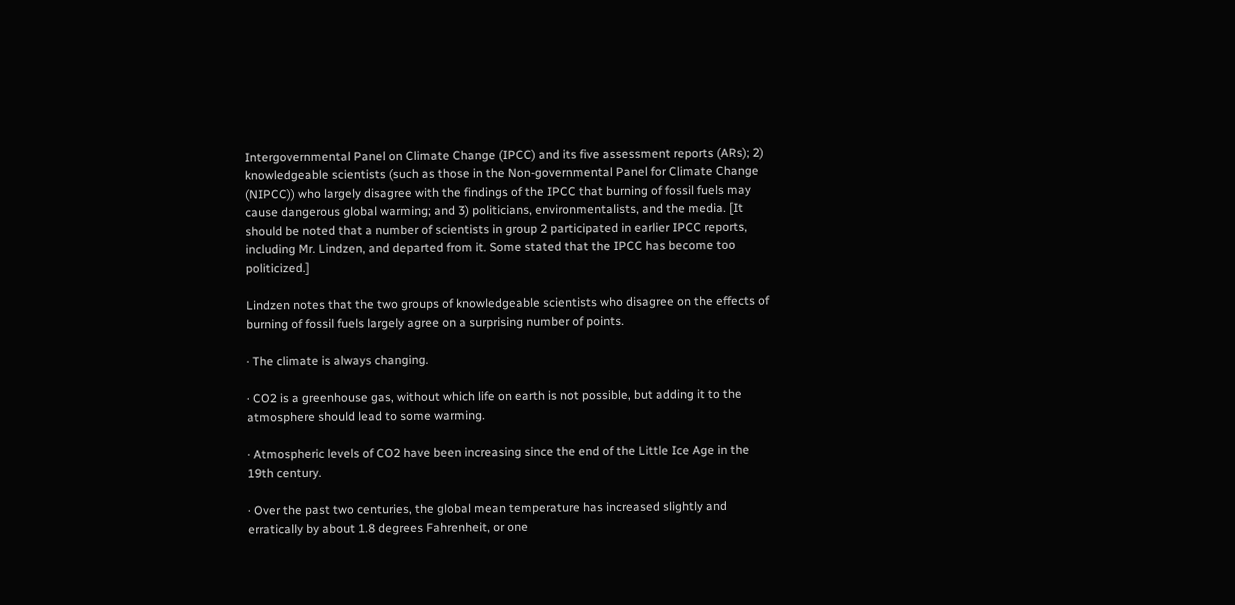Intergovernmental Panel on Climate Change (IPCC) and its five assessment reports (ARs); 2) knowledgeable scientists (such as those in the Non-governmental Panel for Climate Change (NIPCC)) who largely disagree with the findings of the IPCC that burning of fossil fuels may cause dangerous global warming; and 3) politicians, environmentalists, and the media. [It should be noted that a number of scientists in group 2 participated in earlier IPCC reports, including Mr. Lindzen, and departed from it. Some stated that the IPCC has become too politicized.]

Lindzen notes that the two groups of knowledgeable scientists who disagree on the effects of burning of fossil fuels largely agree on a surprising number of points.

· The climate is always changing.

· CO2 is a greenhouse gas, without which life on earth is not possible, but adding it to the atmosphere should lead to some warming.

· Atmospheric levels of CO2 have been increasing since the end of the Little Ice Age in the 19th century.

· Over the past two centuries, the global mean temperature has increased slightly and erratically by about 1.8 degrees Fahrenheit, or one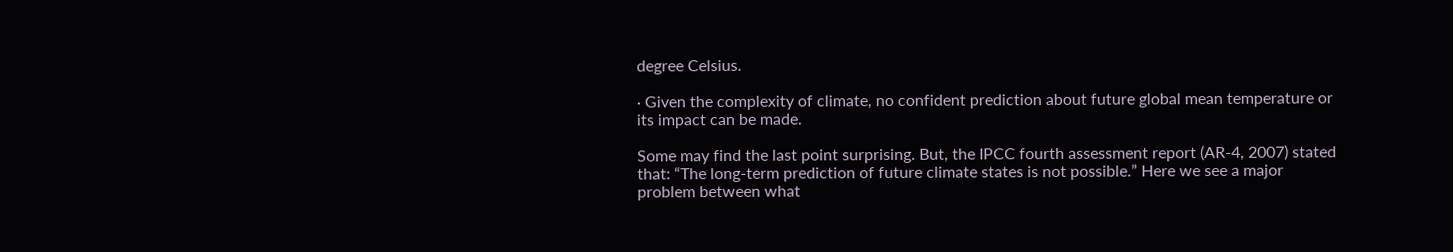degree Celsius.

· Given the complexity of climate, no confident prediction about future global mean temperature or its impact can be made.

Some may find the last point surprising. But, the IPCC fourth assessment report (AR-4, 2007) stated that: “The long-term prediction of future climate states is not possible.” Here we see a major problem between what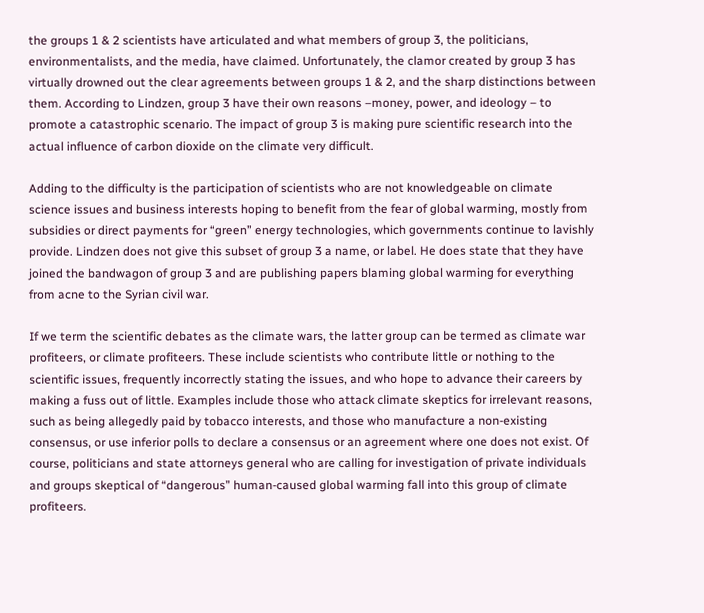the groups 1 & 2 scientists have articulated and what members of group 3, the politicians, environmentalists, and the media, have claimed. Unfortunately, the clamor created by group 3 has virtually drowned out the clear agreements between groups 1 & 2, and the sharp distinctions between them. According to Lindzen, group 3 have their own reasons –money, power, and ideology – to promote a catastrophic scenario. The impact of group 3 is making pure scientific research into the actual influence of carbon dioxide on the climate very difficult.

Adding to the difficulty is the participation of scientists who are not knowledgeable on climate science issues and business interests hoping to benefit from the fear of global warming, mostly from subsidies or direct payments for “green” energy technologies, which governments continue to lavishly provide. Lindzen does not give this subset of group 3 a name, or label. He does state that they have joined the bandwagon of group 3 and are publishing papers blaming global warming for everything from acne to the Syrian civil war.

If we term the scientific debates as the climate wars, the latter group can be termed as climate war profiteers, or climate profiteers. These include scientists who contribute little or nothing to the scientific issues, frequently incorrectly stating the issues, and who hope to advance their careers by making a fuss out of little. Examples include those who attack climate skeptics for irrelevant reasons, such as being allegedly paid by tobacco interests, and those who manufacture a non-existing consensus, or use inferior polls to declare a consensus or an agreement where one does not exist. Of course, politicians and state attorneys general who are calling for investigation of private individuals and groups skeptical of “dangerous” human-caused global warming fall into this group of climate profiteers.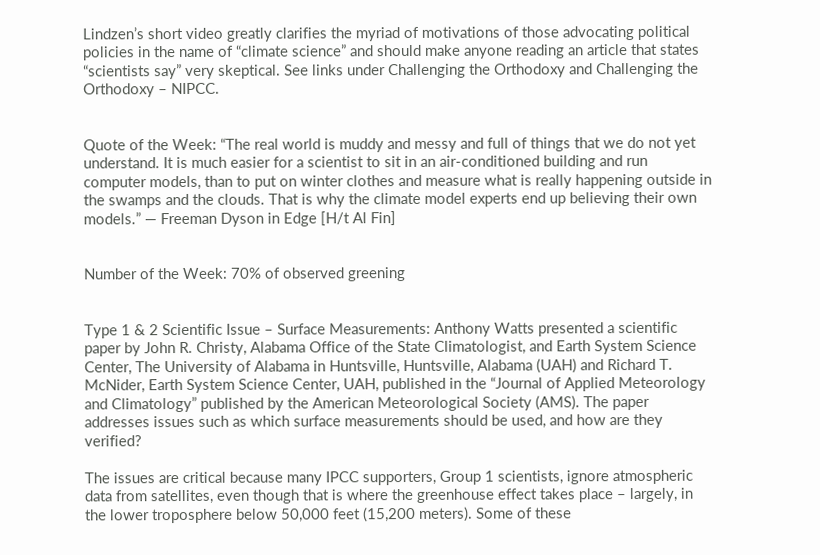Lindzen’s short video greatly clarifies the myriad of motivations of those advocating political policies in the name of “climate science” and should make anyone reading an article that states “scientists say” very skeptical. See links under Challenging the Orthodoxy and Challenging the Orthodoxy – NIPCC.


Quote of the Week: “The real world is muddy and messy and full of things that we do not yet understand. It is much easier for a scientist to sit in an air-conditioned building and run computer models, than to put on winter clothes and measure what is really happening outside in the swamps and the clouds. That is why the climate model experts end up believing their own models.” — Freeman Dyson in Edge [H/t Al Fin]


Number of the Week: 70% of observed greening


Type 1 & 2 Scientific Issue – Surface Measurements: Anthony Watts presented a scientific paper by John R. Christy, Alabama Office of the State Climatologist, and Earth System Science Center, The University of Alabama in Huntsville, Huntsville, Alabama (UAH) and Richard T. McNider, Earth System Science Center, UAH, published in the “Journal of Applied Meteorology and Climatology” published by the American Meteorological Society (AMS). The paper addresses issues such as which surface measurements should be used, and how are they verified?

The issues are critical because many IPCC supporters, Group 1 scientists, ignore atmospheric data from satellites, even though that is where the greenhouse effect takes place – largely, in the lower troposphere below 50,000 feet (15,200 meters). Some of these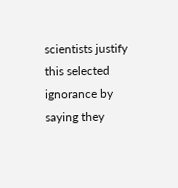scientists justify this selected ignorance by saying they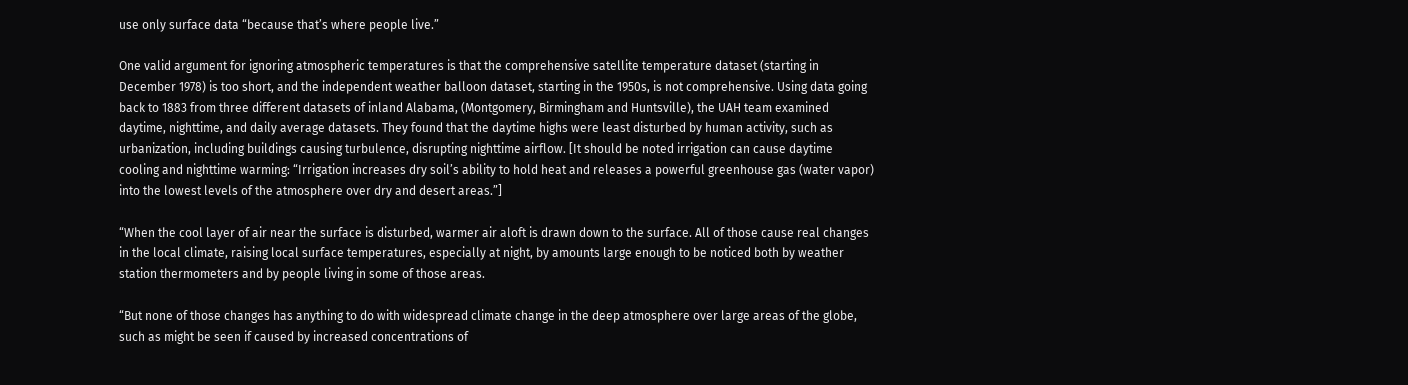use only surface data “because that’s where people live.”

One valid argument for ignoring atmospheric temperatures is that the comprehensive satellite temperature dataset (starting in December 1978) is too short, and the independent weather balloon dataset, starting in the 1950s, is not comprehensive. Using data going back to 1883 from three different datasets of inland Alabama, (Montgomery, Birmingham and Huntsville), the UAH team examined daytime, nighttime, and daily average datasets. They found that the daytime highs were least disturbed by human activity, such as urbanization, including buildings causing turbulence, disrupting nighttime airflow. [It should be noted irrigation can cause daytime cooling and nighttime warming: “Irrigation increases dry soil’s ability to hold heat and releases a powerful greenhouse gas (water vapor) into the lowest levels of the atmosphere over dry and desert areas.”]

“When the cool layer of air near the surface is disturbed, warmer air aloft is drawn down to the surface. All of those cause real changes in the local climate, raising local surface temperatures, especially at night, by amounts large enough to be noticed both by weather station thermometers and by people living in some of those areas.

“But none of those changes has anything to do with widespread climate change in the deep atmosphere over large areas of the globe, such as might be seen if caused by increased concentrations of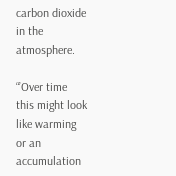carbon dioxide in the atmosphere.

“’Over time this might look like warming or an accumulation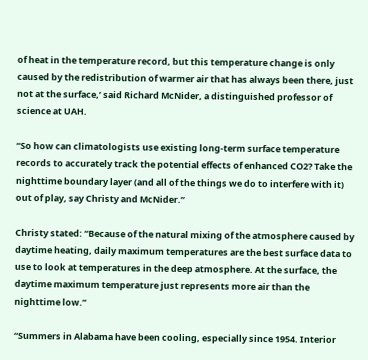of heat in the temperature record, but this temperature change is only caused by the redistribution of warmer air that has always been there, just not at the surface,’ said Richard McNider, a distinguished professor of science at UAH.

“So how can climatologists use existing long-term surface temperature records to accurately track the potential effects of enhanced CO2? Take the nighttime boundary layer (and all of the things we do to interfere with it) out of play, say Christy and McNider.”

Christy stated: “Because of the natural mixing of the atmosphere caused by daytime heating, daily maximum temperatures are the best surface data to use to look at temperatures in the deep atmosphere. At the surface, the daytime maximum temperature just represents more air than the nighttime low.”

“Summers in Alabama have been cooling, especially since 1954. Interior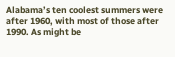Alabama’s ten coolest summers were after 1960, with most of those after 1990. As might be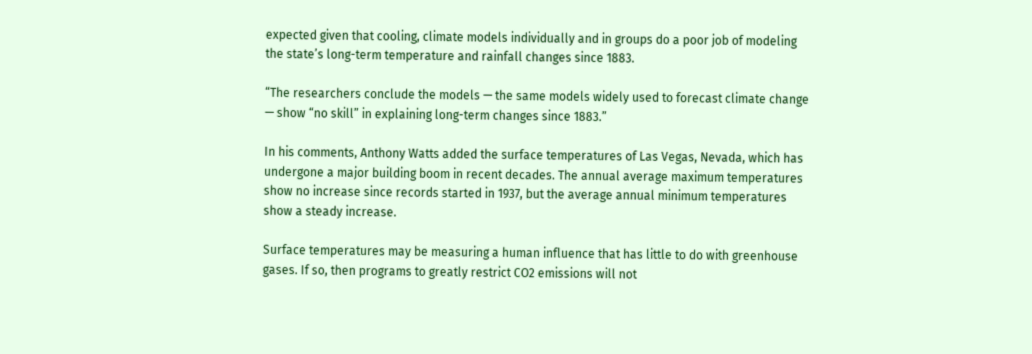expected given that cooling, climate models individually and in groups do a poor job of modeling the state’s long-term temperature and rainfall changes since 1883.

“The researchers conclude the models — the same models widely used to forecast climate change — show “no skill” in explaining long-term changes since 1883.”

In his comments, Anthony Watts added the surface temperatures of Las Vegas, Nevada, which has undergone a major building boom in recent decades. The annual average maximum temperatures show no increase since records started in 1937, but the average annual minimum temperatures show a steady increase.

Surface temperatures may be measuring a human influence that has little to do with greenhouse gases. If so, then programs to greatly restrict CO2 emissions will not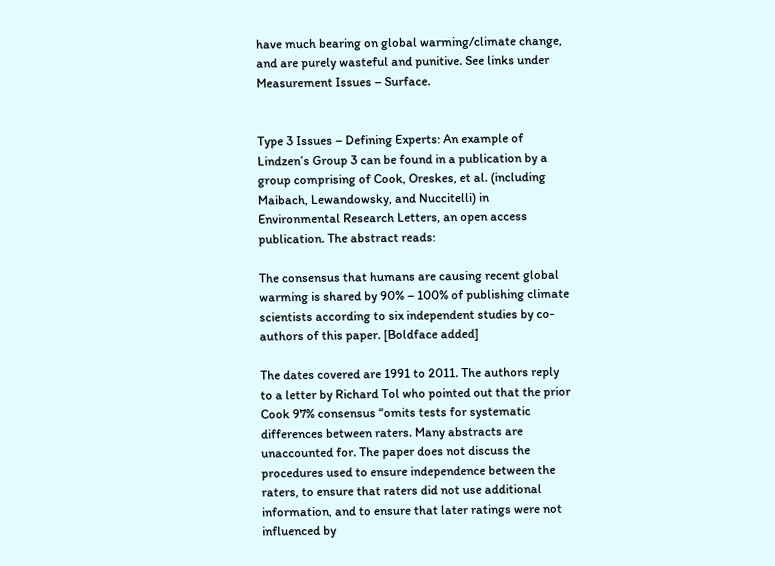have much bearing on global warming/climate change, and are purely wasteful and punitive. See links under Measurement Issues – Surface.


Type 3 Issues – Defining Experts: An example of Lindzen’s Group 3 can be found in a publication by a group comprising of Cook, Oreskes, et al. (including Maibach, Lewandowsky, and Nuccitelli) in Environmental Research Letters, an open access publication. The abstract reads:

The consensus that humans are causing recent global warming is shared by 90% – 100% of publishing climate scientists according to six independent studies by co-authors of this paper. [Boldface added]

The dates covered are 1991 to 2011. The authors reply to a letter by Richard Tol who pointed out that the prior Cook 97% consensus “omits tests for systematic differences between raters. Many abstracts are unaccounted for. The paper does not discuss the procedures used to ensure independence between the raters, to ensure that raters did not use additional information, and to ensure that later ratings were not influenced by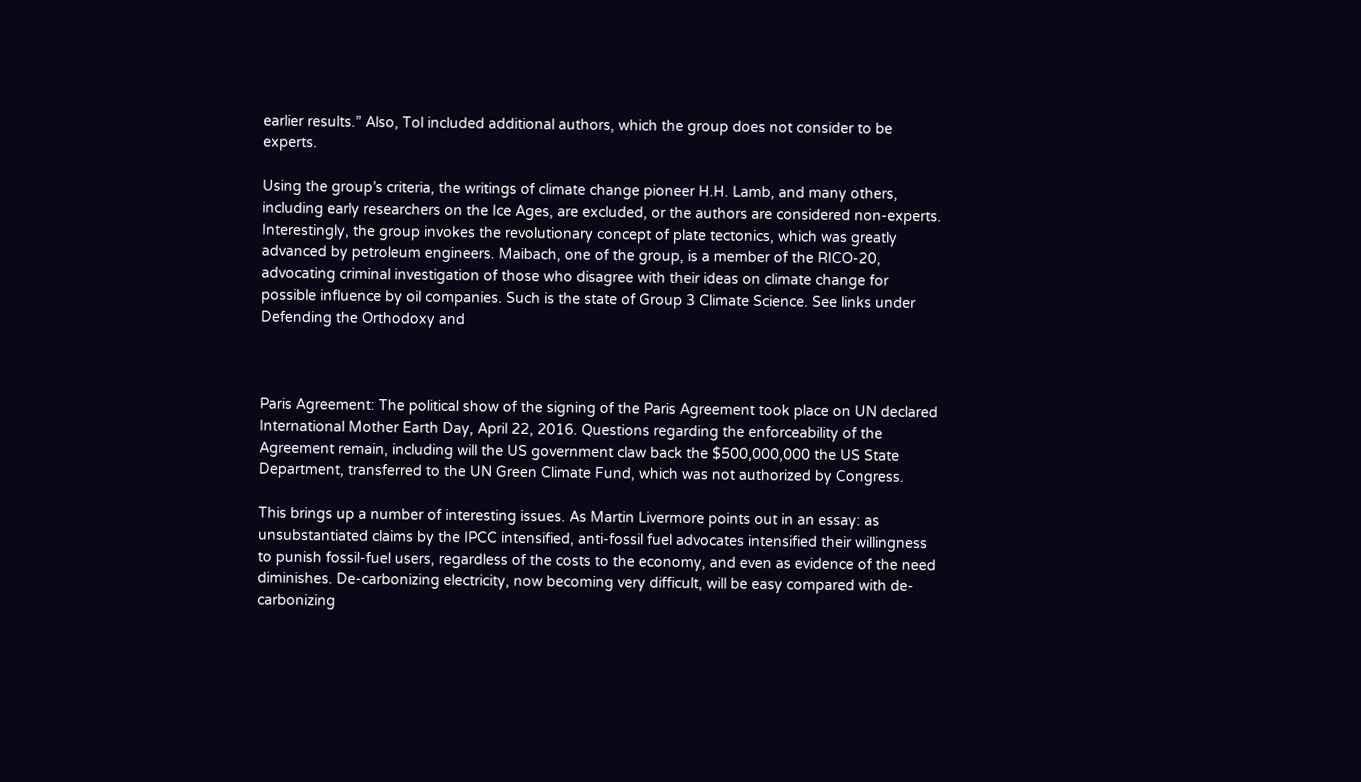earlier results.” Also, Tol included additional authors, which the group does not consider to be experts.

Using the group’s criteria, the writings of climate change pioneer H.H. Lamb, and many others, including early researchers on the Ice Ages, are excluded, or the authors are considered non-experts. Interestingly, the group invokes the revolutionary concept of plate tectonics, which was greatly advanced by petroleum engineers. Maibach, one of the group, is a member of the RICO-20, advocating criminal investigation of those who disagree with their ideas on climate change for possible influence by oil companies. Such is the state of Group 3 Climate Science. See links under Defending the Orthodoxy and



Paris Agreement: The political show of the signing of the Paris Agreement took place on UN declared International Mother Earth Day, April 22, 2016. Questions regarding the enforceability of the Agreement remain, including will the US government claw back the $500,000,000 the US State Department, transferred to the UN Green Climate Fund, which was not authorized by Congress.

This brings up a number of interesting issues. As Martin Livermore points out in an essay: as unsubstantiated claims by the IPCC intensified, anti-fossil fuel advocates intensified their willingness to punish fossil-fuel users, regardless of the costs to the economy, and even as evidence of the need diminishes. De-carbonizing electricity, now becoming very difficult, will be easy compared with de-carbonizing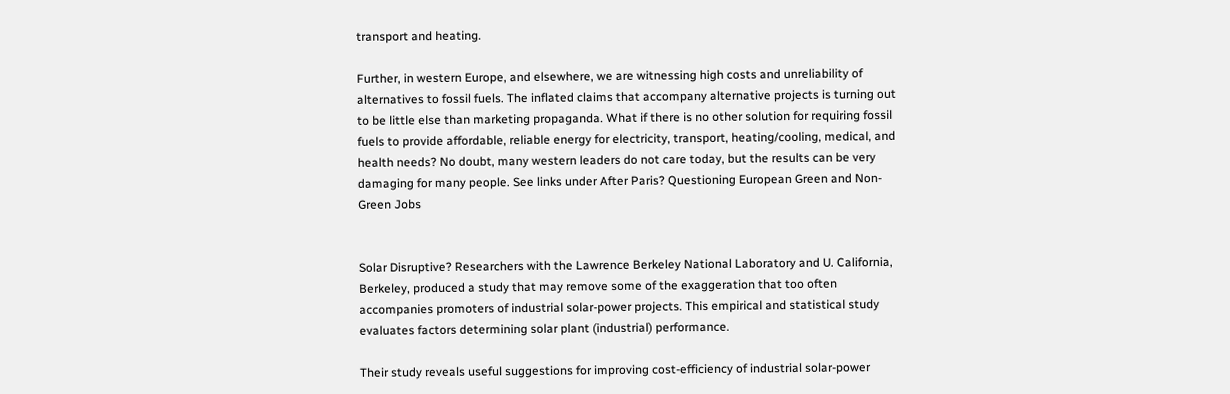transport and heating.

Further, in western Europe, and elsewhere, we are witnessing high costs and unreliability of alternatives to fossil fuels. The inflated claims that accompany alternative projects is turning out to be little else than marketing propaganda. What if there is no other solution for requiring fossil fuels to provide affordable, reliable energy for electricity, transport, heating/cooling, medical, and health needs? No doubt, many western leaders do not care today, but the results can be very damaging for many people. See links under After Paris? Questioning European Green and Non-Green Jobs


Solar Disruptive? Researchers with the Lawrence Berkeley National Laboratory and U. California, Berkeley, produced a study that may remove some of the exaggeration that too often accompanies promoters of industrial solar-power projects. This empirical and statistical study evaluates factors determining solar plant (industrial) performance.

Their study reveals useful suggestions for improving cost-efficiency of industrial solar-power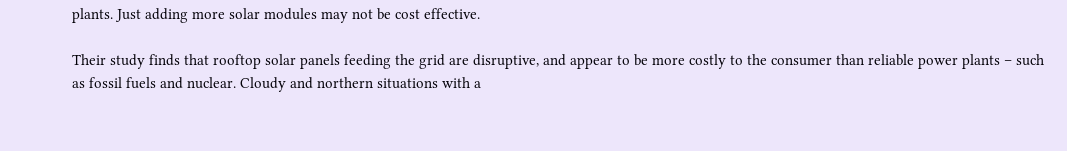plants. Just adding more solar modules may not be cost effective.

Their study finds that rooftop solar panels feeding the grid are disruptive, and appear to be more costly to the consumer than reliable power plants – such as fossil fuels and nuclear. Cloudy and northern situations with a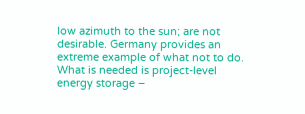low azimuth to the sun; are not desirable. Germany provides an extreme example of what not to do. What is needed is project-level energy storage –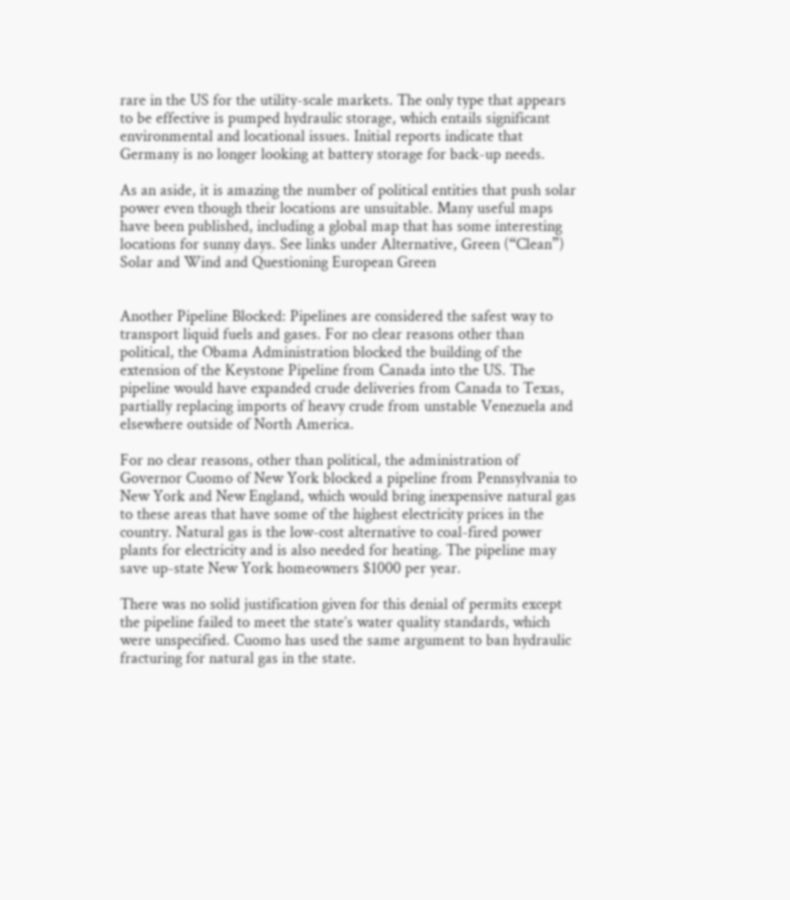rare in the US for the utility-scale markets. The only type that appears to be effective is pumped hydraulic storage, which entails significant environmental and locational issues. Initial reports indicate that Germany is no longer looking at battery storage for back-up needs.

As an aside, it is amazing the number of political entities that push solar power even though their locations are unsuitable. Many useful maps have been published, including a global map that has some interesting locations for sunny days. See links under Alternative, Green (“Clean”) Solar and Wind and Questioning European Green


Another Pipeline Blocked: Pipelines are considered the safest way to transport liquid fuels and gases. For no clear reasons other than political, the Obama Administration blocked the building of the extension of the Keystone Pipeline from Canada into the US. The pipeline would have expanded crude deliveries from Canada to Texas, partially replacing imports of heavy crude from unstable Venezuela and elsewhere outside of North America.

For no clear reasons, other than political, the administration of Governor Cuomo of New York blocked a pipeline from Pennsylvania to New York and New England, which would bring inexpensive natural gas to these areas that have some of the highest electricity prices in the country. Natural gas is the low-cost alternative to coal-fired power plants for electricity and is also needed for heating. The pipeline may save up-state New York homeowners $1000 per year.

There was no solid justification given for this denial of permits except the pipeline failed to meet the state’s water quality standards, which were unspecified. Cuomo has used the same argument to ban hydraulic fracturing for natural gas in the state.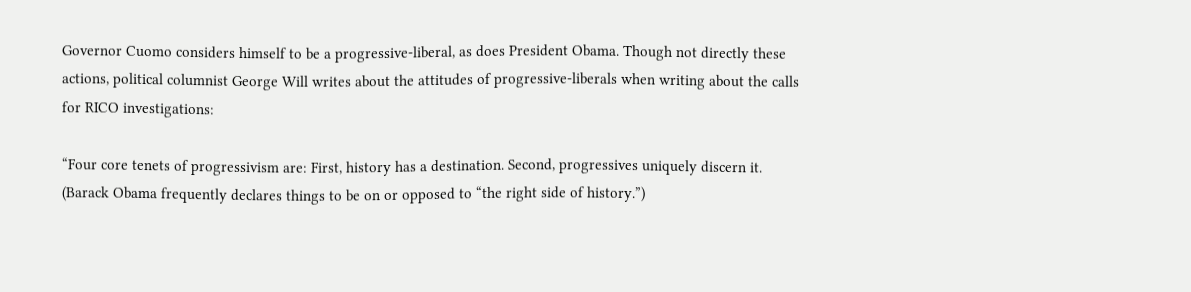Governor Cuomo considers himself to be a progressive-liberal, as does President Obama. Though not directly these actions, political columnist George Will writes about the attitudes of progressive-liberals when writing about the calls for RICO investigations:

“Four core tenets of progressivism are: First, history has a destination. Second, progressives uniquely discern it. (Barack Obama frequently declares things to be on or opposed to “the right side of history.”)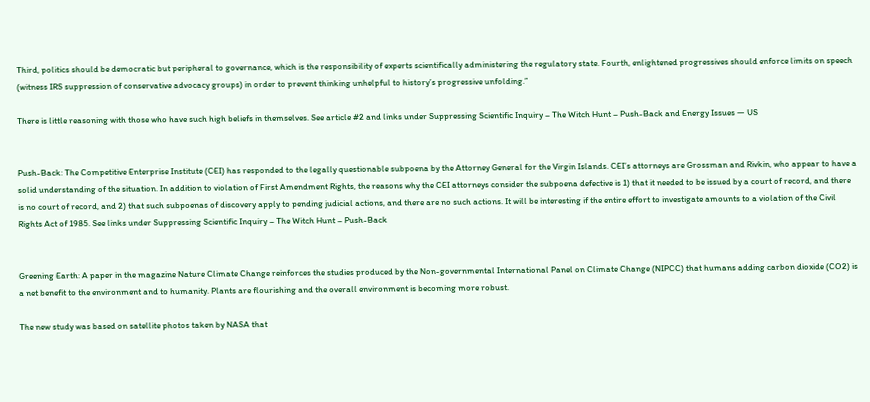Third, politics should be democratic but peripheral to governance, which is the responsibility of experts scientifically administering the regulatory state. Fourth, enlightened progressives should enforce limits on speech (witness IRS suppression of conservative advocacy groups) in order to prevent thinking unhelpful to history’s progressive unfolding.”

There is little reasoning with those who have such high beliefs in themselves. See article #2 and links under Suppressing Scientific Inquiry – The Witch Hunt – Push-Back and Energy Issues — US


Push-Back: The Competitive Enterprise Institute (CEI) has responded to the legally questionable subpoena by the Attorney General for the Virgin Islands. CEI’s attorneys are Grossman and Rivkin, who appear to have a solid understanding of the situation. In addition to violation of First Amendment Rights, the reasons why the CEI attorneys consider the subpoena defective is 1) that it needed to be issued by a court of record, and there is no court of record, and 2) that such subpoenas of discovery apply to pending judicial actions, and there are no such actions. It will be interesting if the entire effort to investigate amounts to a violation of the Civil Rights Act of 1985. See links under Suppressing Scientific Inquiry – The Witch Hunt – Push-Back


Greening Earth: A paper in the magazine Nature Climate Change reinforces the studies produced by the Non-governmental International Panel on Climate Change (NIPCC) that humans adding carbon dioxide (CO2) is a net benefit to the environment and to humanity. Plants are flourishing and the overall environment is becoming more robust.

The new study was based on satellite photos taken by NASA that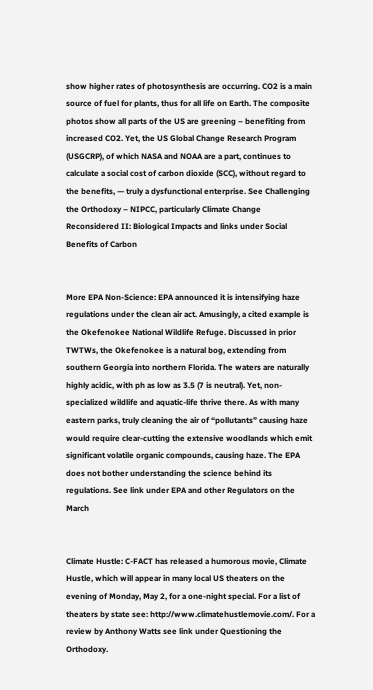show higher rates of photosynthesis are occurring. CO2 is a main source of fuel for plants, thus for all life on Earth. The composite photos show all parts of the US are greening – benefiting from increased CO2. Yet, the US Global Change Research Program (USGCRP), of which NASA and NOAA are a part, continues to calculate a social cost of carbon dioxide (SCC), without regard to the benefits, — truly a dysfunctional enterprise. See Challenging the Orthodoxy – NIPCC, particularly Climate Change Reconsidered II: Biological Impacts and links under Social Benefits of Carbon


More EPA Non-Science: EPA announced it is intensifying haze regulations under the clean air act. Amusingly, a cited example is the Okefenokee National Wildlife Refuge. Discussed in prior TWTWs, the Okefenokee is a natural bog, extending from southern Georgia into northern Florida. The waters are naturally highly acidic, with ph as low as 3.5 (7 is neutral). Yet, non-specialized wildlife and aquatic-life thrive there. As with many eastern parks, truly cleaning the air of “pollutants” causing haze would require clear-cutting the extensive woodlands which emit significant volatile organic compounds, causing haze. The EPA does not bother understanding the science behind its regulations. See link under EPA and other Regulators on the March


Climate Hustle: C-FACT has released a humorous movie, Climate Hustle, which will appear in many local US theaters on the evening of Monday, May 2, for a one-night special. For a list of theaters by state see: http://www.climatehustlemovie.com/. For a review by Anthony Watts see link under Questioning the Orthodoxy.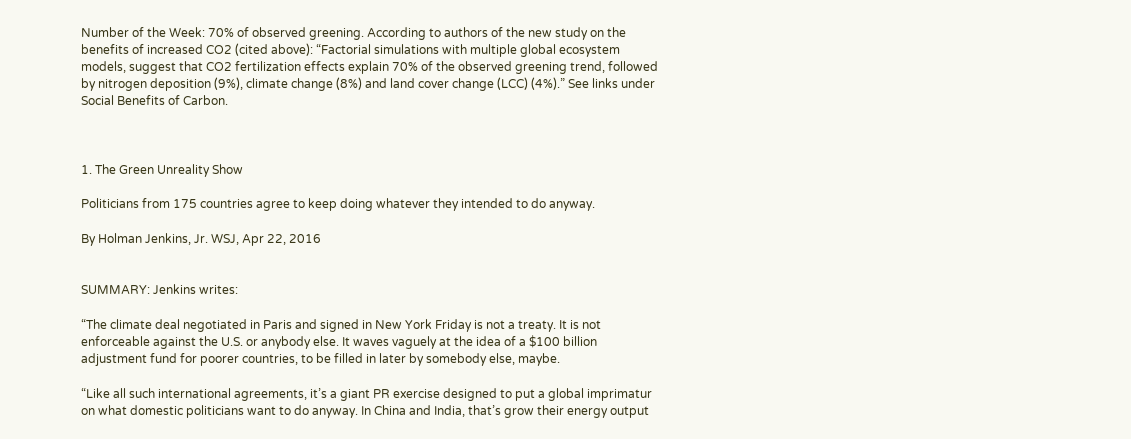Number of the Week: 70% of observed greening. According to authors of the new study on the benefits of increased CO2 (cited above): “Factorial simulations with multiple global ecosystem models, suggest that CO2 fertilization effects explain 70% of the observed greening trend, followed by nitrogen deposition (9%), climate change (8%) and land cover change (LCC) (4%).” See links under Social Benefits of Carbon.



1. The Green Unreality Show

Politicians from 175 countries agree to keep doing whatever they intended to do anyway.

By Holman Jenkins, Jr. WSJ, Apr 22, 2016


SUMMARY: Jenkins writes:

“The climate deal negotiated in Paris and signed in New York Friday is not a treaty. It is not enforceable against the U.S. or anybody else. It waves vaguely at the idea of a $100 billion adjustment fund for poorer countries, to be filled in later by somebody else, maybe.

“Like all such international agreements, it’s a giant PR exercise designed to put a global imprimatur on what domestic politicians want to do anyway. In China and India, that’s grow their energy output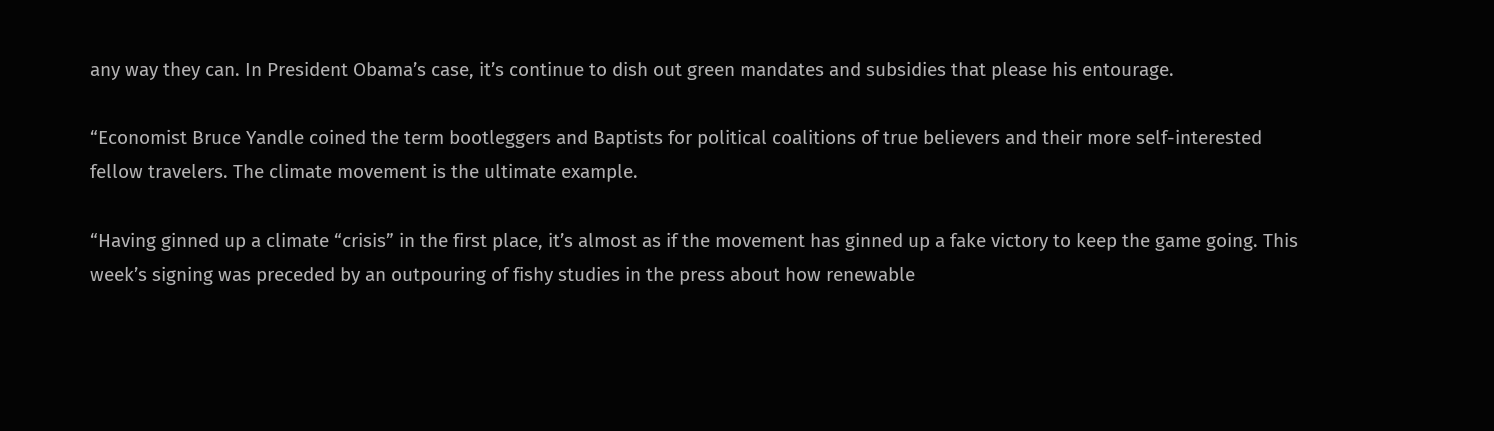any way they can. In President Obama’s case, it’s continue to dish out green mandates and subsidies that please his entourage.

“Economist Bruce Yandle coined the term bootleggers and Baptists for political coalitions of true believers and their more self-interested fellow travelers. The climate movement is the ultimate example.

“Having ginned up a climate “crisis” in the first place, it’s almost as if the movement has ginned up a fake victory to keep the game going. This week’s signing was preceded by an outpouring of fishy studies in the press about how renewable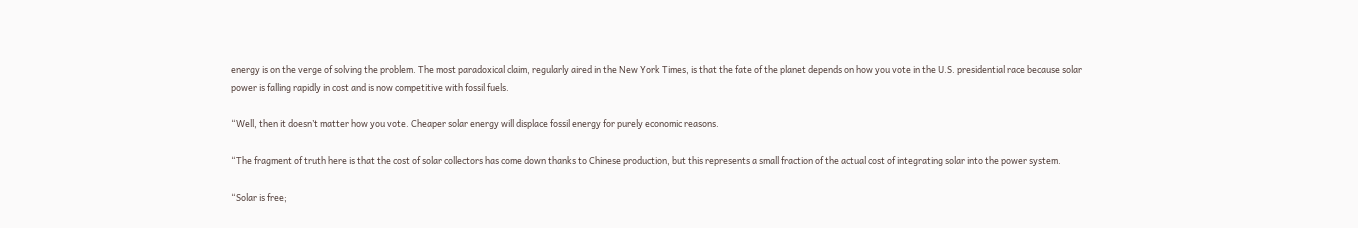energy is on the verge of solving the problem. The most paradoxical claim, regularly aired in the New York Times, is that the fate of the planet depends on how you vote in the U.S. presidential race because solar power is falling rapidly in cost and is now competitive with fossil fuels.

“Well, then it doesn’t matter how you vote. Cheaper solar energy will displace fossil energy for purely economic reasons.

“The fragment of truth here is that the cost of solar collectors has come down thanks to Chinese production, but this represents a small fraction of the actual cost of integrating solar into the power system.

“Solar is free;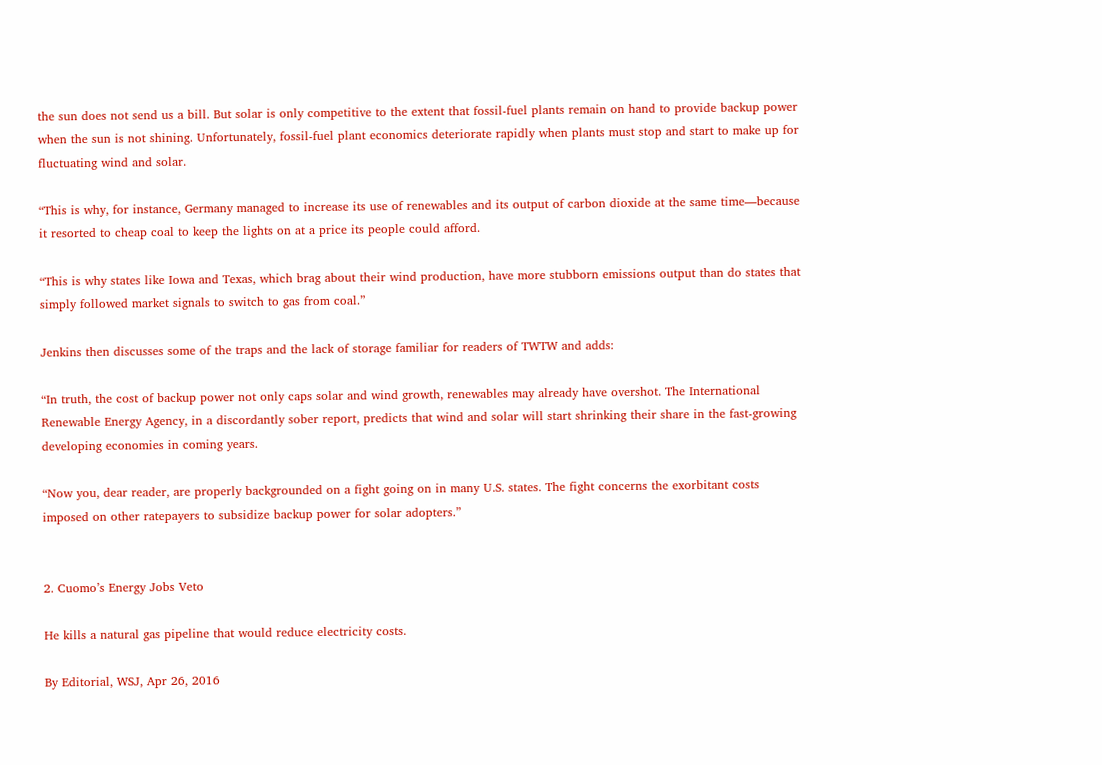the sun does not send us a bill. But solar is only competitive to the extent that fossil-fuel plants remain on hand to provide backup power when the sun is not shining. Unfortunately, fossil-fuel plant economics deteriorate rapidly when plants must stop and start to make up for fluctuating wind and solar.

“This is why, for instance, Germany managed to increase its use of renewables and its output of carbon dioxide at the same time—because it resorted to cheap coal to keep the lights on at a price its people could afford.

“This is why states like Iowa and Texas, which brag about their wind production, have more stubborn emissions output than do states that simply followed market signals to switch to gas from coal.”

Jenkins then discusses some of the traps and the lack of storage familiar for readers of TWTW and adds:

“In truth, the cost of backup power not only caps solar and wind growth, renewables may already have overshot. The International Renewable Energy Agency, in a discordantly sober report, predicts that wind and solar will start shrinking their share in the fast-growing developing economies in coming years.

“Now you, dear reader, are properly backgrounded on a fight going on in many U.S. states. The fight concerns the exorbitant costs imposed on other ratepayers to subsidize backup power for solar adopters.”


2. Cuomo’s Energy Jobs Veto

He kills a natural gas pipeline that would reduce electricity costs.

By Editorial, WSJ, Apr 26, 2016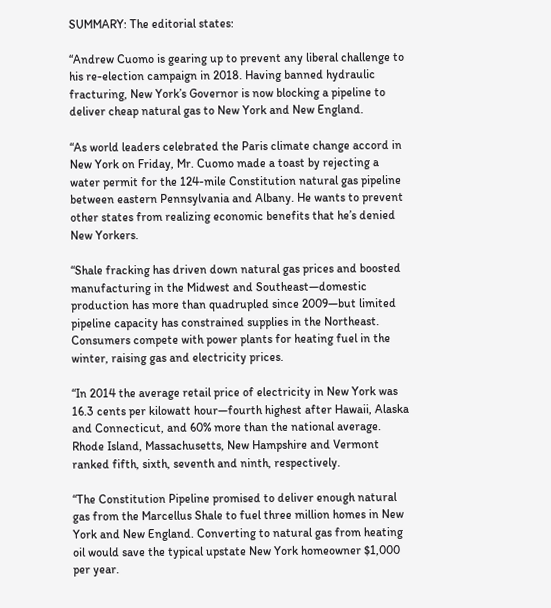SUMMARY: The editorial states:

“Andrew Cuomo is gearing up to prevent any liberal challenge to his re-election campaign in 2018. Having banned hydraulic fracturing, New York’s Governor is now blocking a pipeline to deliver cheap natural gas to New York and New England.

“As world leaders celebrated the Paris climate change accord in New York on Friday, Mr. Cuomo made a toast by rejecting a water permit for the 124-mile Constitution natural gas pipeline between eastern Pennsylvania and Albany. He wants to prevent other states from realizing economic benefits that he’s denied New Yorkers.

“Shale fracking has driven down natural gas prices and boosted manufacturing in the Midwest and Southeast—domestic production has more than quadrupled since 2009—but limited pipeline capacity has constrained supplies in the Northeast. Consumers compete with power plants for heating fuel in the winter, raising gas and electricity prices.

“In 2014 the average retail price of electricity in New York was 16.3 cents per kilowatt hour—fourth highest after Hawaii, Alaska and Connecticut, and 60% more than the national average. Rhode Island, Massachusetts, New Hampshire and Vermont ranked fifth, sixth, seventh and ninth, respectively.

“The Constitution Pipeline promised to deliver enough natural gas from the Marcellus Shale to fuel three million homes in New York and New England. Converting to natural gas from heating oil would save the typical upstate New York homeowner $1,000 per year.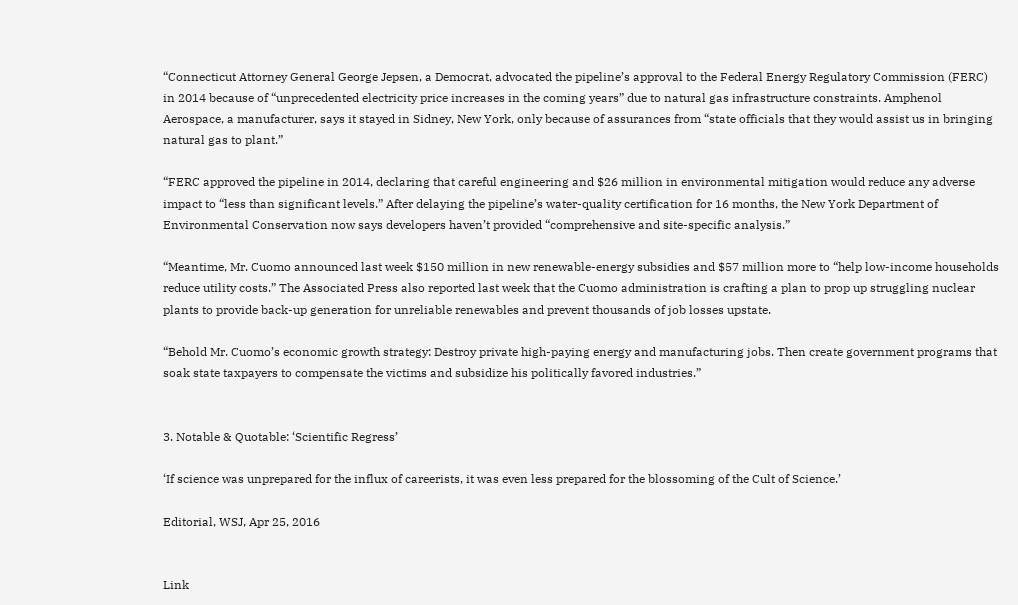“Connecticut Attorney General George Jepsen, a Democrat, advocated the pipeline’s approval to the Federal Energy Regulatory Commission (FERC) in 2014 because of “unprecedented electricity price increases in the coming years” due to natural gas infrastructure constraints. Amphenol Aerospace, a manufacturer, says it stayed in Sidney, New York, only because of assurances from “state officials that they would assist us in bringing natural gas to plant.”

“FERC approved the pipeline in 2014, declaring that careful engineering and $26 million in environmental mitigation would reduce any adverse impact to “less than significant levels.” After delaying the pipeline’s water-quality certification for 16 months, the New York Department of Environmental Conservation now says developers haven’t provided “comprehensive and site-specific analysis.”

“Meantime, Mr. Cuomo announced last week $150 million in new renewable-energy subsidies and $57 million more to “help low-income households reduce utility costs.” The Associated Press also reported last week that the Cuomo administration is crafting a plan to prop up struggling nuclear plants to provide back-up generation for unreliable renewables and prevent thousands of job losses upstate.

“Behold Mr. Cuomo’s economic growth strategy: Destroy private high-paying energy and manufacturing jobs. Then create government programs that soak state taxpayers to compensate the victims and subsidize his politically favored industries.”


3. Notable & Quotable: ‘Scientific Regress’

‘If science was unprepared for the influx of careerists, it was even less prepared for the blossoming of the Cult of Science.’

Editorial, WSJ, Apr 25, 2016


Link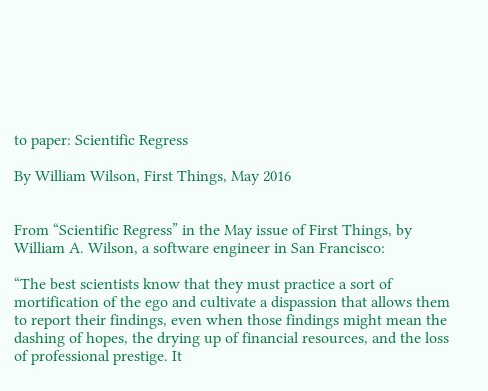to paper: Scientific Regress

By William Wilson, First Things, May 2016


From “Scientific Regress” in the May issue of First Things, by William A. Wilson, a software engineer in San Francisco:

“The best scientists know that they must practice a sort of mortification of the ego and cultivate a dispassion that allows them to report their findings, even when those findings might mean the dashing of hopes, the drying up of financial resources, and the loss of professional prestige. It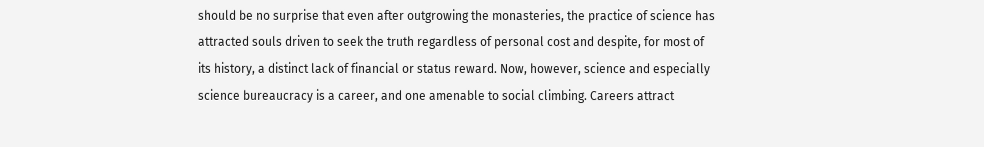should be no surprise that even after outgrowing the monasteries, the practice of science has attracted souls driven to seek the truth regardless of personal cost and despite, for most of its history, a distinct lack of financial or status reward. Now, however, science and especially science bureaucracy is a career, and one amenable to social climbing. Careers attract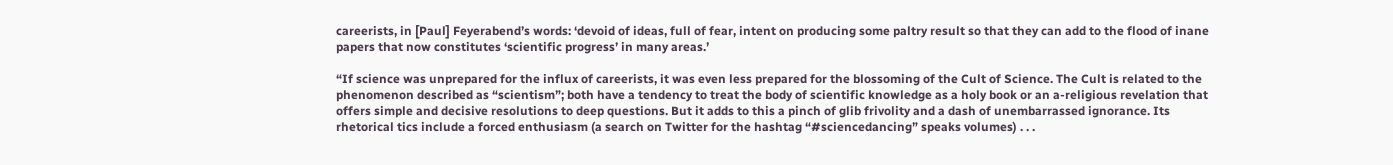careerists, in [Paul] Feyerabend’s words: ‘devoid of ideas, full of fear, intent on producing some paltry result so that they can add to the flood of inane papers that now constitutes ‘scientific progress’ in many areas.’

“If science was unprepared for the influx of careerists, it was even less prepared for the blossoming of the Cult of Science. The Cult is related to the phenomenon described as “scientism”; both have a tendency to treat the body of scientific knowledge as a holy book or an a-religious revelation that offers simple and decisive resolutions to deep questions. But it adds to this a pinch of glib frivolity and a dash of unembarrassed ignorance. Its rhetorical tics include a forced enthusiasm (a search on Twitter for the hashtag “#sciencedancing” speaks volumes) . . .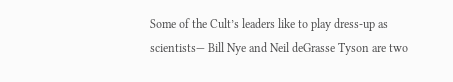Some of the Cult’s leaders like to play dress-up as scientists— Bill Nye and Neil deGrasse Tyson are two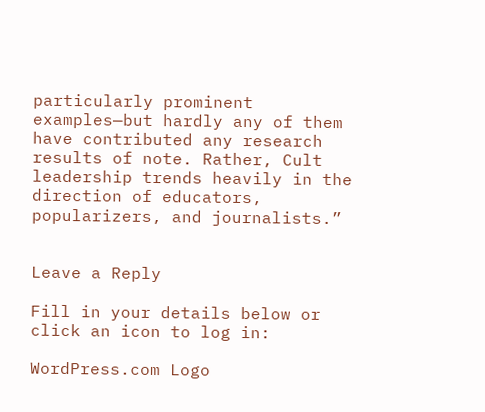particularly prominent examples—but hardly any of them have contributed any research results of note. Rather, Cult leadership trends heavily in the direction of educators, popularizers, and journalists.”


Leave a Reply

Fill in your details below or click an icon to log in:

WordPress.com Logo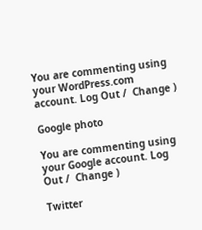You are commenting using your WordPress.com account. Log Out /  Change )

Google photo

You are commenting using your Google account. Log Out /  Change )

Twitter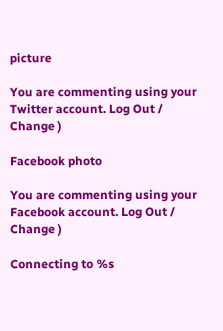picture

You are commenting using your Twitter account. Log Out /  Change )

Facebook photo

You are commenting using your Facebook account. Log Out /  Change )

Connecting to %s